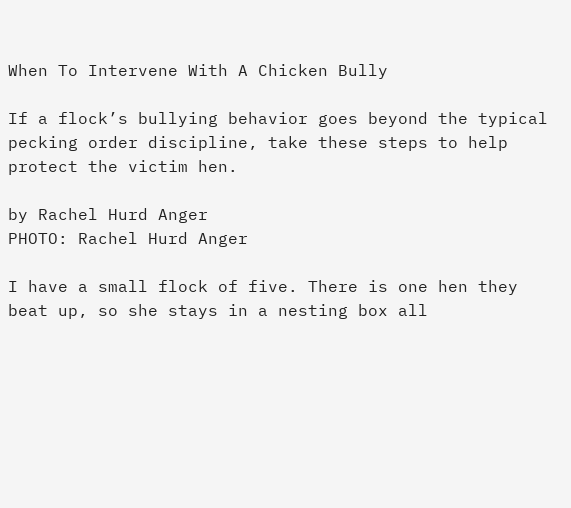When To Intervene With A Chicken Bully

If a flock’s bullying behavior goes beyond the typical pecking order discipline, take these steps to help protect the victim hen.

by Rachel Hurd Anger
PHOTO: Rachel Hurd Anger

I have a small flock of five. There is one hen they beat up, so she stays in a nesting box all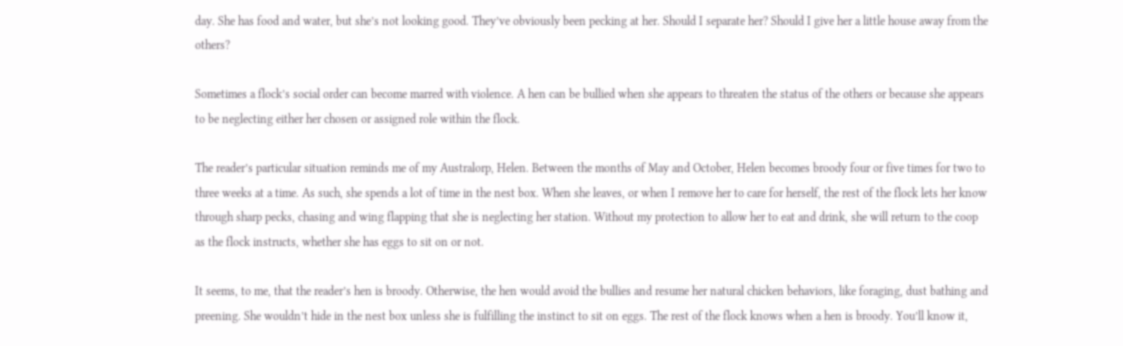day. She has food and water, but she’s not looking good. They’ve obviously been pecking at her. Should I separate her? Should I give her a little house away from the others?

Sometimes a flock’s social order can become marred with violence. A hen can be bullied when she appears to threaten the status of the others or because she appears to be neglecting either her chosen or assigned role within the flock.

The reader’s particular situation reminds me of my Australorp, Helen. Between the months of May and October, Helen becomes broody four or five times for two to three weeks at a time. As such, she spends a lot of time in the nest box. When she leaves, or when I remove her to care for herself, the rest of the flock lets her know through sharp pecks, chasing and wing flapping that she is neglecting her station. Without my protection to allow her to eat and drink, she will return to the coop as the flock instructs, whether she has eggs to sit on or not.

It seems, to me, that the reader’s hen is broody. Otherwise, the hen would avoid the bullies and resume her natural chicken behaviors, like foraging, dust bathing and preening. She wouldn’t hide in the nest box unless she is fulfilling the instinct to sit on eggs. The rest of the flock knows when a hen is broody. You’ll know it,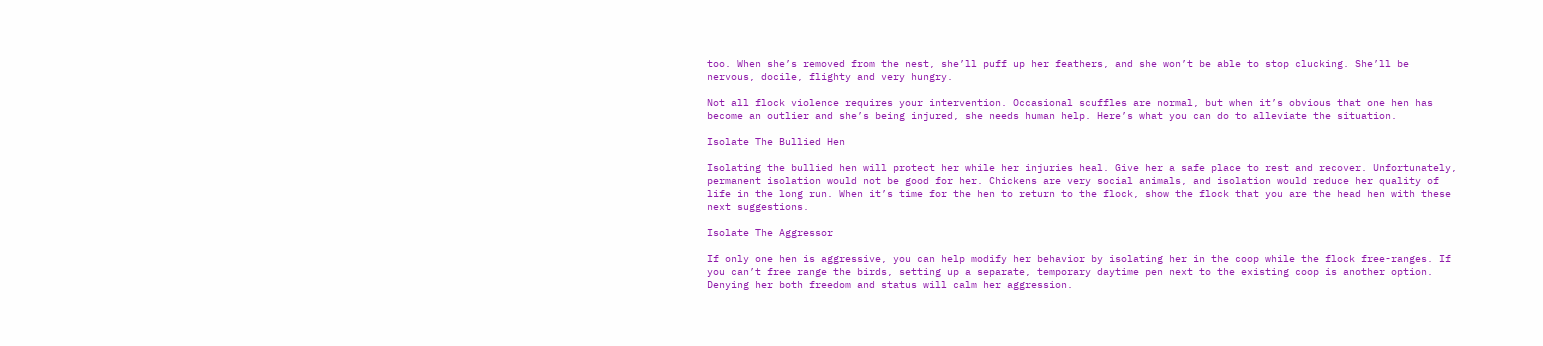too. When she’s removed from the nest, she’ll puff up her feathers, and she won’t be able to stop clucking. She’ll be nervous, docile, flighty and very hungry.

Not all flock violence requires your intervention. Occasional scuffles are normal, but when it’s obvious that one hen has become an outlier and she’s being injured, she needs human help. Here’s what you can do to alleviate the situation.

Isolate The Bullied Hen

Isolating the bullied hen will protect her while her injuries heal. Give her a safe place to rest and recover. Unfortunately, permanent isolation would not be good for her. Chickens are very social animals, and isolation would reduce her quality of life in the long run. When it’s time for the hen to return to the flock, show the flock that you are the head hen with these next suggestions.

Isolate The Aggressor

If only one hen is aggressive, you can help modify her behavior by isolating her in the coop while the flock free-ranges. If you can’t free range the birds, setting up a separate, temporary daytime pen next to the existing coop is another option. Denying her both freedom and status will calm her aggression.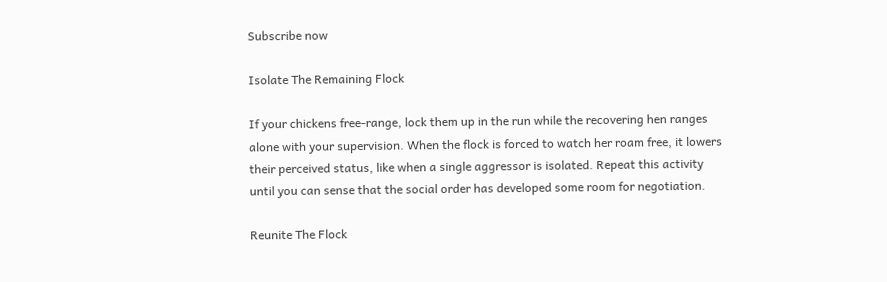Subscribe now

Isolate The Remaining Flock

If your chickens free-range, lock them up in the run while the recovering hen ranges alone with your supervision. When the flock is forced to watch her roam free, it lowers their perceived status, like when a single aggressor is isolated. Repeat this activity until you can sense that the social order has developed some room for negotiation.

Reunite The Flock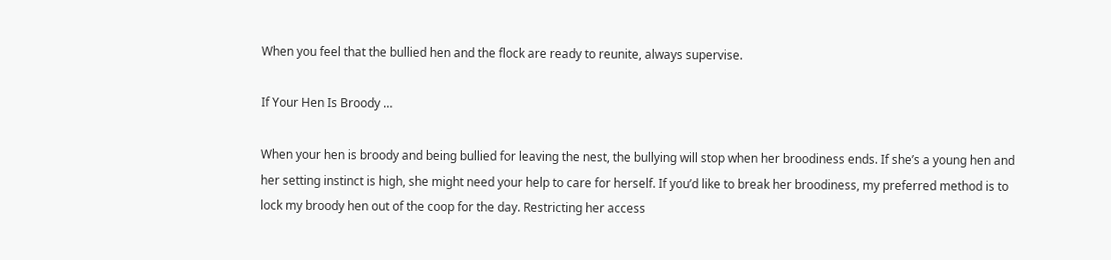When you feel that the bullied hen and the flock are ready to reunite, always supervise.

If Your Hen Is Broody …

When your hen is broody and being bullied for leaving the nest, the bullying will stop when her broodiness ends. If she’s a young hen and her setting instinct is high, she might need your help to care for herself. If you’d like to break her broodiness, my preferred method is to lock my broody hen out of the coop for the day. Restricting her access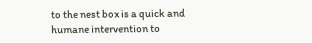to the nest box is a quick and humane intervention to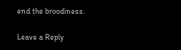end the broodiness.

Leave a Reply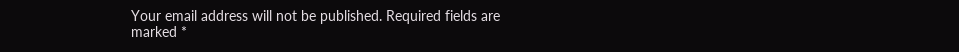Your email address will not be published. Required fields are marked *